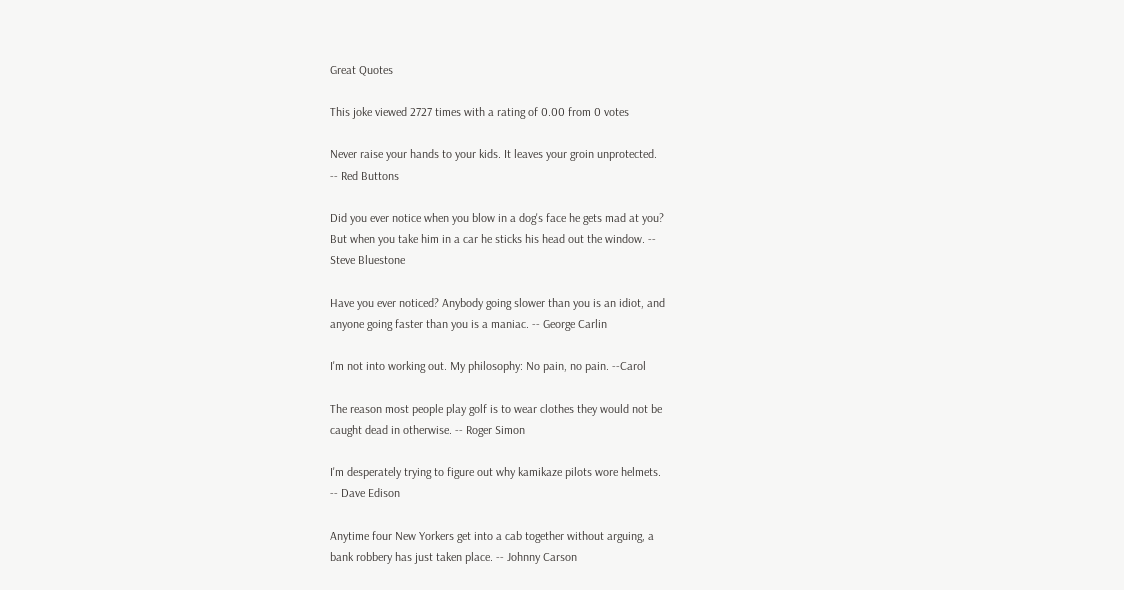Great Quotes

This joke viewed 2727 times with a rating of 0.00 from 0 votes

Never raise your hands to your kids. It leaves your groin unprotected.
-- Red Buttons

Did you ever notice when you blow in a dog's face he gets mad at you?
But when you take him in a car he sticks his head out the window. --
Steve Bluestone

Have you ever noticed? Anybody going slower than you is an idiot, and
anyone going faster than you is a maniac. -- George Carlin

I'm not into working out. My philosophy: No pain, no pain. --Carol

The reason most people play golf is to wear clothes they would not be
caught dead in otherwise. -- Roger Simon

I'm desperately trying to figure out why kamikaze pilots wore helmets.
-- Dave Edison

Anytime four New Yorkers get into a cab together without arguing, a
bank robbery has just taken place. -- Johnny Carson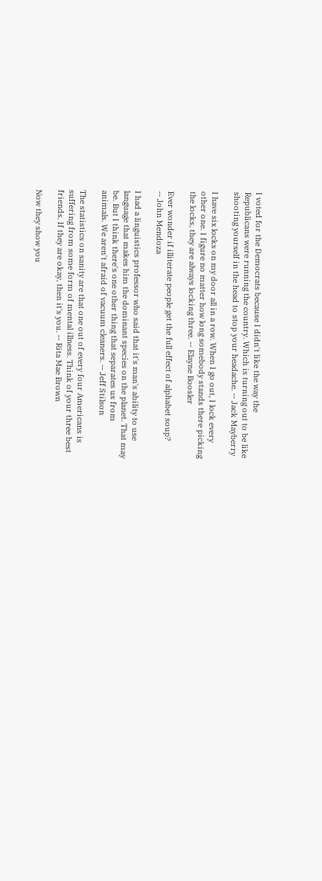I voted for the Democrats because I didn't like the way the
Republicans were running the country. Which is turning out to be like
shooting yourself in the head to stop your headache. -- Jack Mayberry

I have six locks on my door all in a row. When I go out, I lock every
other one. I figure no matter how long somebody stands there picking
the locks, they are always locking three. -- Elayne Boosler

Ever wonder if illiterate people get the full effect of alphabet soup?
-- John Mendoza

I had a linguistics professor who said that it's man's ability to use
language that makes him the dominant species on the planet. That may
be. But I think there's one other thing that separates us from
animals. We aren't afraid of vacuum cleaners. -- Jeff Stilson

The statistics on sanity are that one out of every four Americans is
suffering from some form of mental illness. Think of your three best
friends. If they are okay, then it's you. -- Rita Mae Brown

Now they show you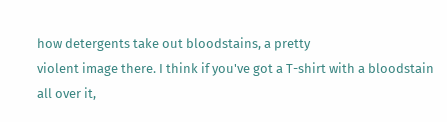how detergents take out bloodstains, a pretty
violent image there. I think if you've got a T-shirt with a bloodstain
all over it,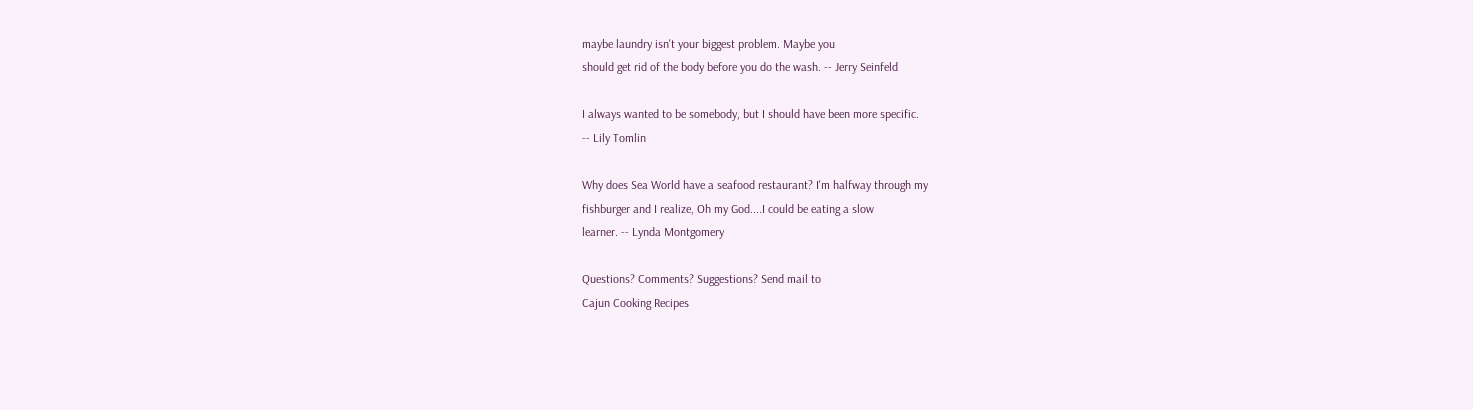maybe laundry isn't your biggest problem. Maybe you
should get rid of the body before you do the wash. -- Jerry Seinfeld

I always wanted to be somebody, but I should have been more specific.
-- Lily Tomlin

Why does Sea World have a seafood restaurant? I'm halfway through my
fishburger and I realize, Oh my God....I could be eating a slow
learner. -- Lynda Montgomery

Questions? Comments? Suggestions? Send mail to
Cajun Cooking Recipes